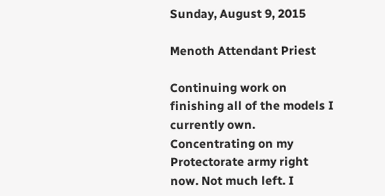Sunday, August 9, 2015

Menoth Attendant Priest

Continuing work on finishing all of the models I currently own. Concentrating on my Protectorate army right now. Not much left. I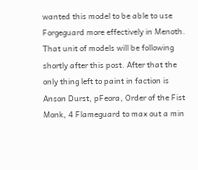wanted this model to be able to use Forgeguard more effectively in Menoth. That unit of models will be following shortly after this post. After that the only thing left to paint in faction is Anson Durst, pFeora, Order of the Fist Monk, 4 Flameguard to max out a min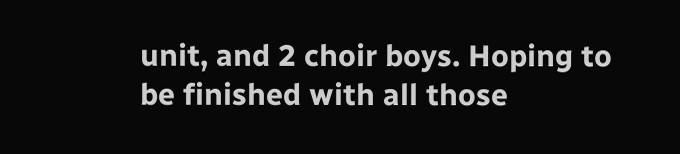unit, and 2 choir boys. Hoping to be finished with all those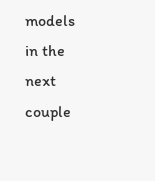models in the next couple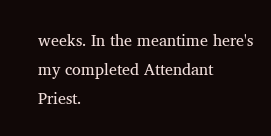weeks. In the meantime here's my completed Attendant Priest.